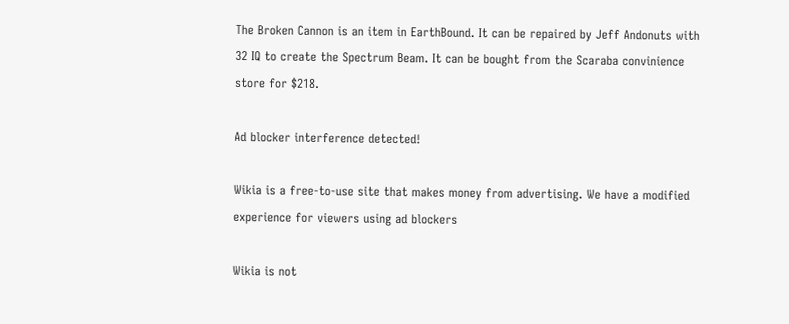The Broken Cannon is an item in EarthBound. It can be repaired by Jeff Andonuts with 32 IQ to create the Spectrum Beam. It can be bought from the Scaraba convinience store for $218.

Ad blocker interference detected!

Wikia is a free-to-use site that makes money from advertising. We have a modified experience for viewers using ad blockers

Wikia is not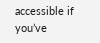accessible if you’ve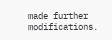made further modifications.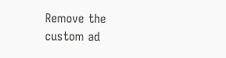Remove the custom ad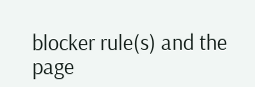blocker rule(s) and the page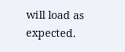will load as expected.